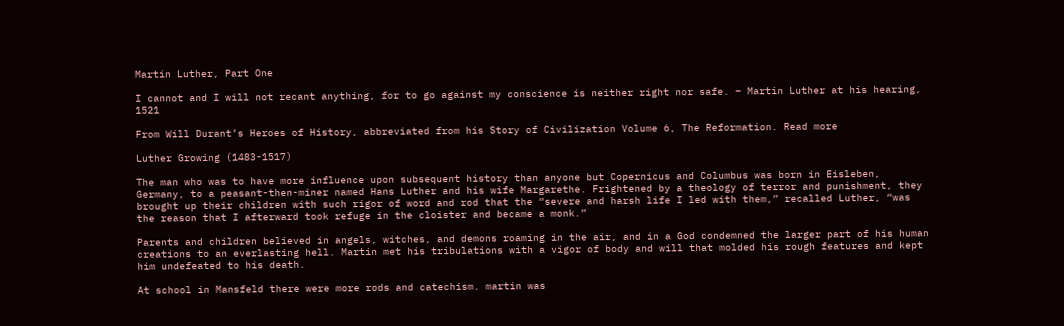Martin Luther, Part One

I cannot and I will not recant anything, for to go against my conscience is neither right nor safe. – Martin Luther at his hearing, 1521

From Will Durant’s Heroes of History, abbreviated from his Story of Civilization Volume 6, The Reformation. Read more

Luther Growing (1483-1517)

The man who was to have more influence upon subsequent history than anyone but Copernicus and Columbus was born in Eisleben, Germany, to a peasant-then-miner named Hans Luther and his wife Margarethe. Frightened by a theology of terror and punishment, they brought up their children with such rigor of word and rod that the “severe and harsh life I led with them,” recalled Luther, “was the reason that I afterward took refuge in the cloister and became a monk.”

Parents and children believed in angels, witches, and demons roaming in the air, and in a God condemned the larger part of his human creations to an everlasting hell. Martin met his tribulations with a vigor of body and will that molded his rough features and kept him undefeated to his death.

At school in Mansfeld there were more rods and catechism. martin was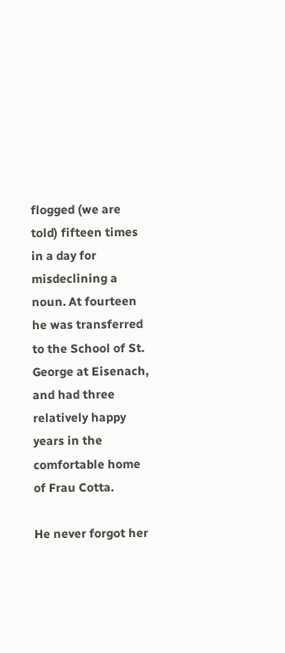flogged (we are told) fifteen times in a day for misdeclining a noun. At fourteen he was transferred to the School of St. George at Eisenach, and had three relatively happy years in the comfortable home of Frau Cotta.

He never forgot her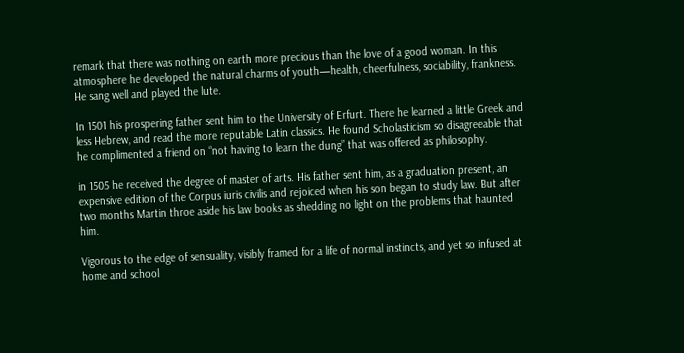remark that there was nothing on earth more precious than the love of a good woman. In this atmosphere he developed the natural charms of youth—health, cheerfulness, sociability, frankness. He sang well and played the lute.

In 1501 his prospering father sent him to the University of Erfurt. There he learned a little Greek and less Hebrew, and read the more reputable Latin classics. He found Scholasticism so disagreeable that he complimented a friend on “not having to learn the dung” that was offered as philosophy.

in 1505 he received the degree of master of arts. His father sent him, as a graduation present, an expensive edition of the Corpus iuris civilis and rejoiced when his son began to study law. But after two months Martin throe aside his law books as shedding no light on the problems that haunted him.

Vigorous to the edge of sensuality, visibly framed for a life of normal instincts, and yet so infused at home and school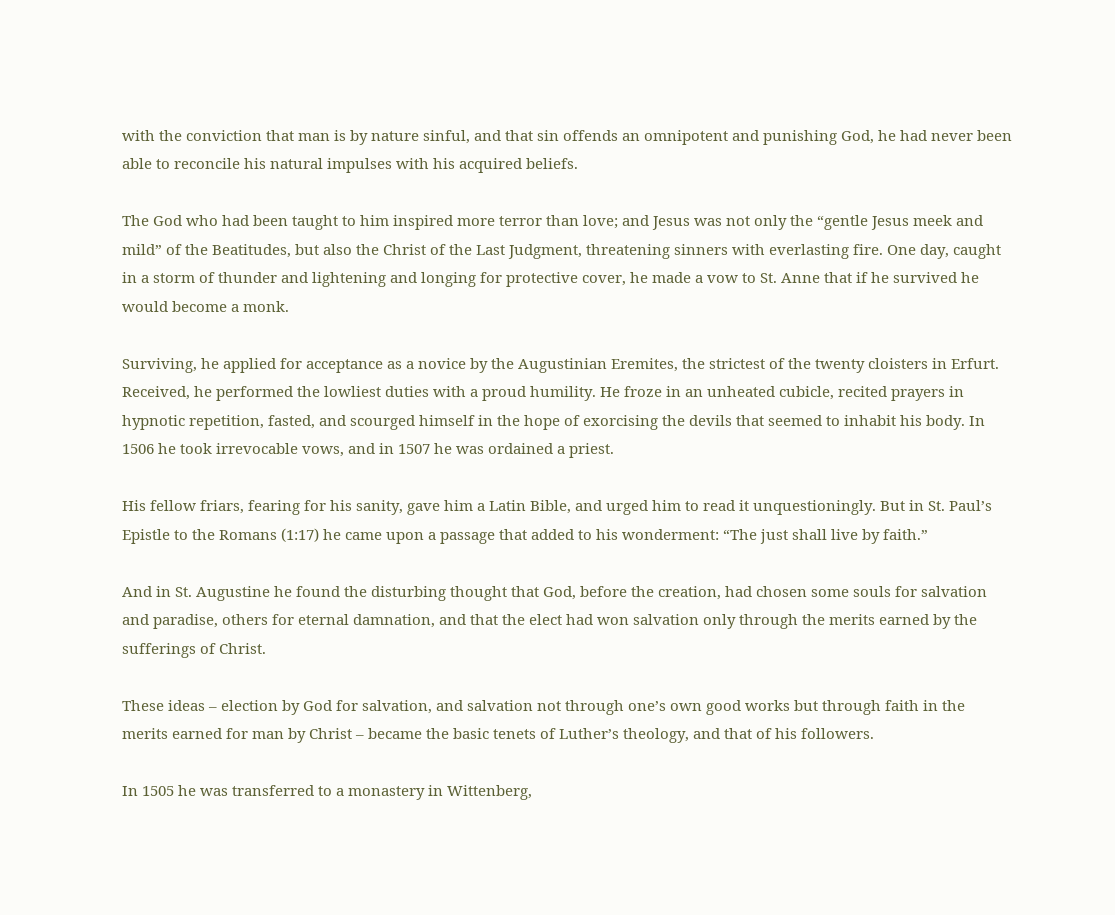with the conviction that man is by nature sinful, and that sin offends an omnipotent and punishing God, he had never been able to reconcile his natural impulses with his acquired beliefs.

The God who had been taught to him inspired more terror than love; and Jesus was not only the “gentle Jesus meek and mild” of the Beatitudes, but also the Christ of the Last Judgment, threatening sinners with everlasting fire. One day, caught in a storm of thunder and lightening and longing for protective cover, he made a vow to St. Anne that if he survived he would become a monk.

Surviving, he applied for acceptance as a novice by the Augustinian Eremites, the strictest of the twenty cloisters in Erfurt. Received, he performed the lowliest duties with a proud humility. He froze in an unheated cubicle, recited prayers in hypnotic repetition, fasted, and scourged himself in the hope of exorcising the devils that seemed to inhabit his body. In 1506 he took irrevocable vows, and in 1507 he was ordained a priest.

His fellow friars, fearing for his sanity, gave him a Latin Bible, and urged him to read it unquestioningly. But in St. Paul’s Epistle to the Romans (1:17) he came upon a passage that added to his wonderment: “The just shall live by faith.”

And in St. Augustine he found the disturbing thought that God, before the creation, had chosen some souls for salvation and paradise, others for eternal damnation, and that the elect had won salvation only through the merits earned by the sufferings of Christ.

These ideas – election by God for salvation, and salvation not through one’s own good works but through faith in the merits earned for man by Christ – became the basic tenets of Luther’s theology, and that of his followers.

In 1505 he was transferred to a monastery in Wittenberg,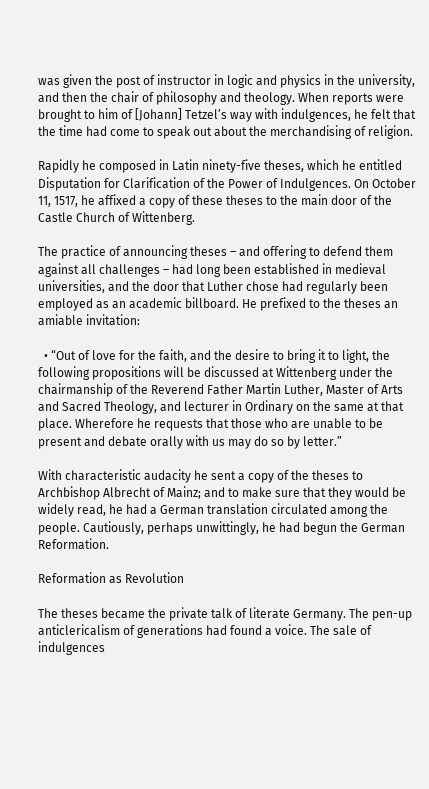was given the post of instructor in logic and physics in the university, and then the chair of philosophy and theology. When reports were brought to him of [Johann] Tetzel’s way with indulgences, he felt that the time had come to speak out about the merchandising of religion.

Rapidly he composed in Latin ninety-five theses, which he entitled Disputation for Clarification of the Power of Indulgences. On October 11, 1517, he affixed a copy of these theses to the main door of the Castle Church of Wittenberg.

The practice of announcing theses – and offering to defend them against all challenges – had long been established in medieval universities, and the door that Luther chose had regularly been employed as an academic billboard. He prefixed to the theses an amiable invitation:

  • “Out of love for the faith, and the desire to bring it to light, the following propositions will be discussed at Wittenberg under the chairmanship of the Reverend Father Martin Luther, Master of Arts and Sacred Theology, and lecturer in Ordinary on the same at that place. Wherefore he requests that those who are unable to be present and debate orally with us may do so by letter.”

With characteristic audacity he sent a copy of the theses to Archbishop Albrecht of Mainz; and to make sure that they would be widely read, he had a German translation circulated among the people. Cautiously, perhaps unwittingly, he had begun the German Reformation.

Reformation as Revolution

The theses became the private talk of literate Germany. The pen-up anticlericalism of generations had found a voice. The sale of indulgences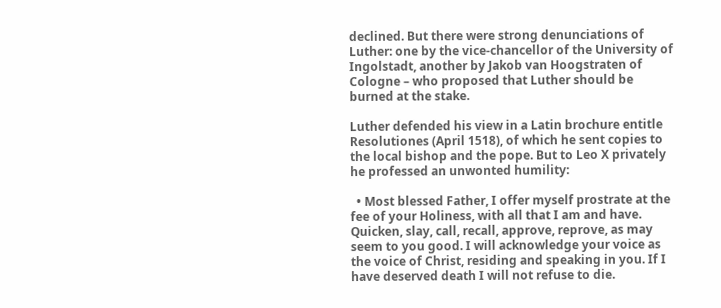declined. But there were strong denunciations of Luther: one by the vice-chancellor of the University of Ingolstadt, another by Jakob van Hoogstraten of Cologne – who proposed that Luther should be burned at the stake.

Luther defended his view in a Latin brochure entitle Resolutiones (April 1518), of which he sent copies to the local bishop and the pope. But to Leo X privately he professed an unwonted humility:

  • Most blessed Father, I offer myself prostrate at the fee of your Holiness, with all that I am and have. Quicken, slay, call, recall, approve, reprove, as may seem to you good. I will acknowledge your voice as the voice of Christ, residing and speaking in you. If I have deserved death I will not refuse to die.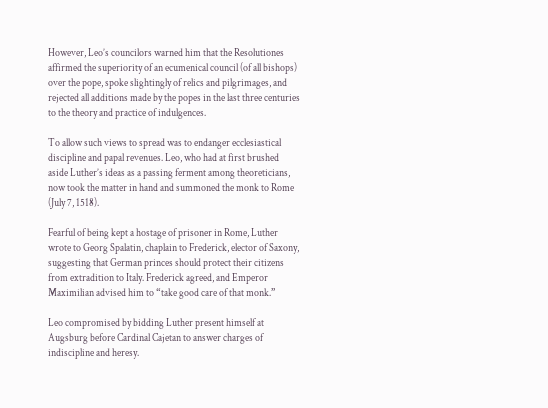However, Leo’s councilors warned him that the Resolutiones affirmed the superiority of an ecumenical council (of all bishops) over the pope, spoke slightingly of relics and pilgrimages, and rejected all additions made by the popes in the last three centuries to the theory and practice of indulgences.

To allow such views to spread was to endanger ecclesiastical discipline and papal revenues. Leo, who had at first brushed aside Luther’s ideas as a passing ferment among theoreticians, now took the matter in hand and summoned the monk to Rome (July 7, 1518).

Fearful of being kept a hostage of prisoner in Rome, Luther wrote to Georg Spalatin, chaplain to Frederick, elector of Saxony, suggesting that German princes should protect their citizens from extradition to Italy. Frederick agreed, and Emperor Maximilian advised him to “take good care of that monk.”

Leo compromised by bidding Luther present himself at Augsburg before Cardinal Cajetan to answer charges of indiscipline and heresy.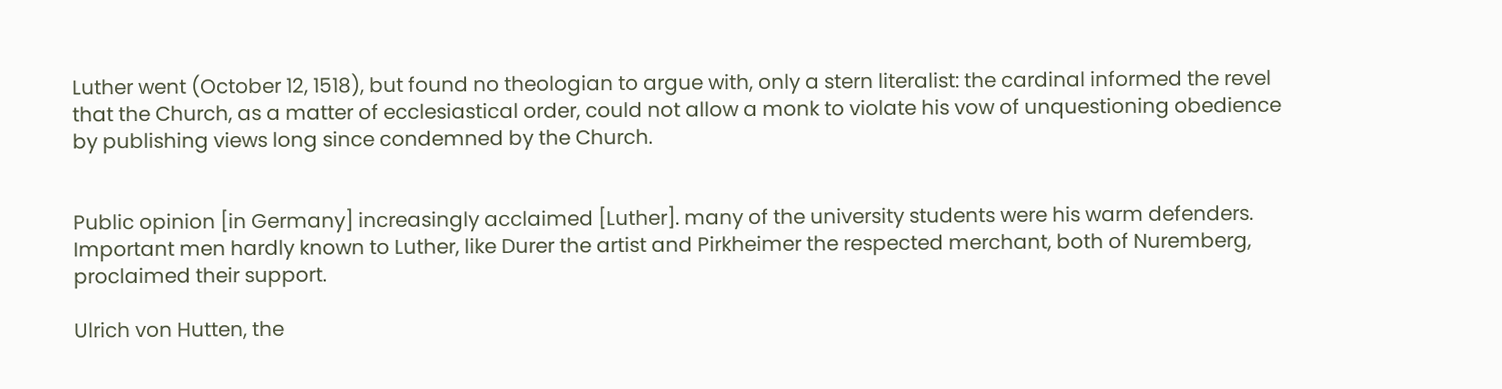Luther went (October 12, 1518), but found no theologian to argue with, only a stern literalist: the cardinal informed the revel that the Church, as a matter of ecclesiastical order, could not allow a monk to violate his vow of unquestioning obedience by publishing views long since condemned by the Church.


Public opinion [in Germany] increasingly acclaimed [Luther]. many of the university students were his warm defenders. Important men hardly known to Luther, like Durer the artist and Pirkheimer the respected merchant, both of Nuremberg, proclaimed their support.

Ulrich von Hutten, the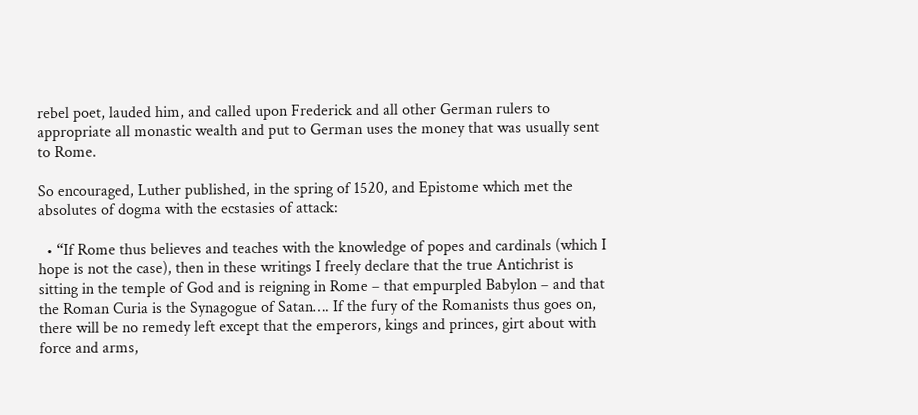rebel poet, lauded him, and called upon Frederick and all other German rulers to appropriate all monastic wealth and put to German uses the money that was usually sent to Rome.

So encouraged, Luther published, in the spring of 1520, and Epistome which met the absolutes of dogma with the ecstasies of attack:

  • “If Rome thus believes and teaches with the knowledge of popes and cardinals (which I hope is not the case), then in these writings I freely declare that the true Antichrist is sitting in the temple of God and is reigning in Rome – that empurpled Babylon – and that the Roman Curia is the Synagogue of Satan…. If the fury of the Romanists thus goes on, there will be no remedy left except that the emperors, kings and princes, girt about with force and arms,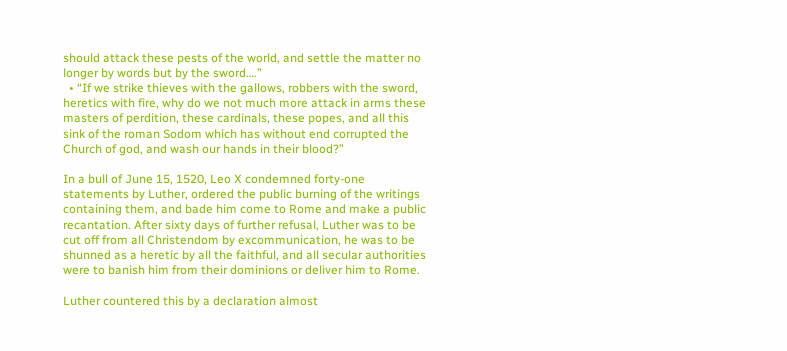should attack these pests of the world, and settle the matter no longer by words but by the sword….”
  • “If we strike thieves with the gallows, robbers with the sword, heretics with fire, why do we not much more attack in arms these masters of perdition, these cardinals, these popes, and all this sink of the roman Sodom which has without end corrupted the Church of god, and wash our hands in their blood?”

In a bull of June 15, 1520, Leo X condemned forty-one statements by Luther, ordered the public burning of the writings containing them, and bade him come to Rome and make a public recantation. After sixty days of further refusal, Luther was to be cut off from all Christendom by excommunication, he was to be shunned as a heretic by all the faithful, and all secular authorities were to banish him from their dominions or deliver him to Rome.

Luther countered this by a declaration almost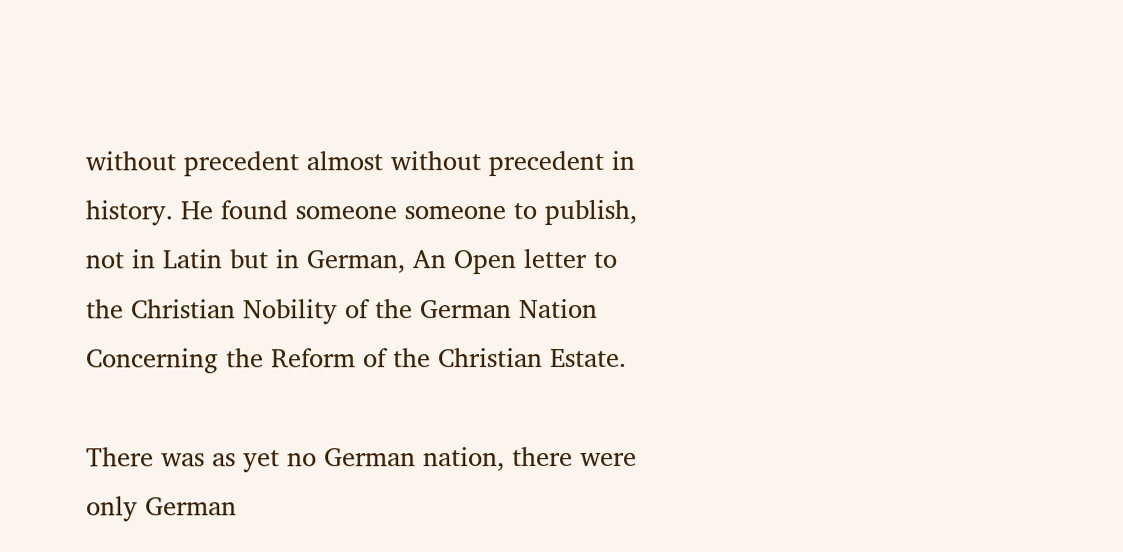without precedent almost without precedent in history. He found someone someone to publish, not in Latin but in German, An Open letter to the Christian Nobility of the German Nation Concerning the Reform of the Christian Estate.

There was as yet no German nation, there were only German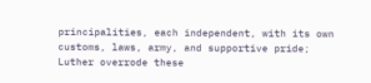principalities, each independent, with its own customs, laws, army, and supportive pride; Luther overrode these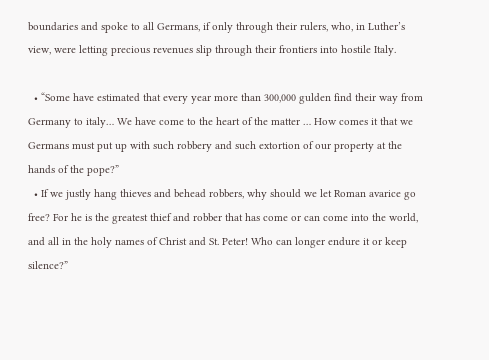boundaries and spoke to all Germans, if only through their rulers, who, in Luther’s view, were letting precious revenues slip through their frontiers into hostile Italy.

  • “Some have estimated that every year more than 300,000 gulden find their way from Germany to italy… We have come to the heart of the matter … How comes it that we Germans must put up with such robbery and such extortion of our property at the hands of the pope?”
  • If we justly hang thieves and behead robbers, why should we let Roman avarice go free? For he is the greatest thief and robber that has come or can come into the world, and all in the holy names of Christ and St. Peter! Who can longer endure it or keep silence?”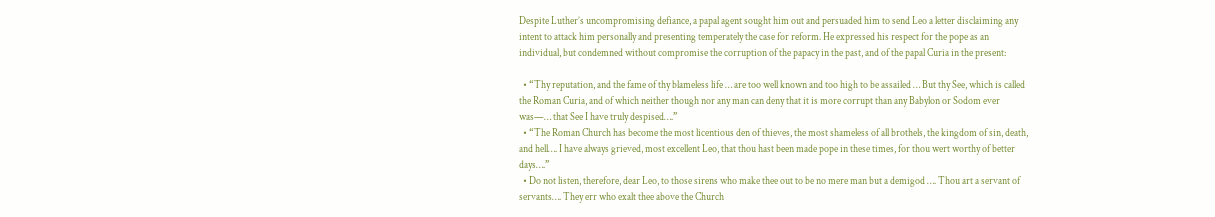Despite Luther’s uncompromising defiance, a papal agent sought him out and persuaded him to send Leo a letter disclaiming any intent to attack him personally and presenting temperately the case for reform. He expressed his respect for the pope as an individual, but condemned without compromise the corruption of the papacy in the past, and of the papal Curia in the present:

  • “Thy reputation, and the fame of thy blameless life … are too well known and too high to be assailed … But thy See, which is called the Roman Curia, and of which neither though nor any man can deny that it is more corrupt than any Babylon or Sodom ever was—… that See I have truly despised….”
  • “The Roman Church has become the most licentious den of thieves, the most shameless of all brothels, the kingdom of sin, death, and hell…. I have always grieved, most excellent Leo, that thou hast been made pope in these times, for thou wert worthy of better days….”
  • Do not listen, therefore, dear Leo, to those sirens who make thee out to be no mere man but a demigod …. Thou art a servant of servants…. They err who exalt thee above the Church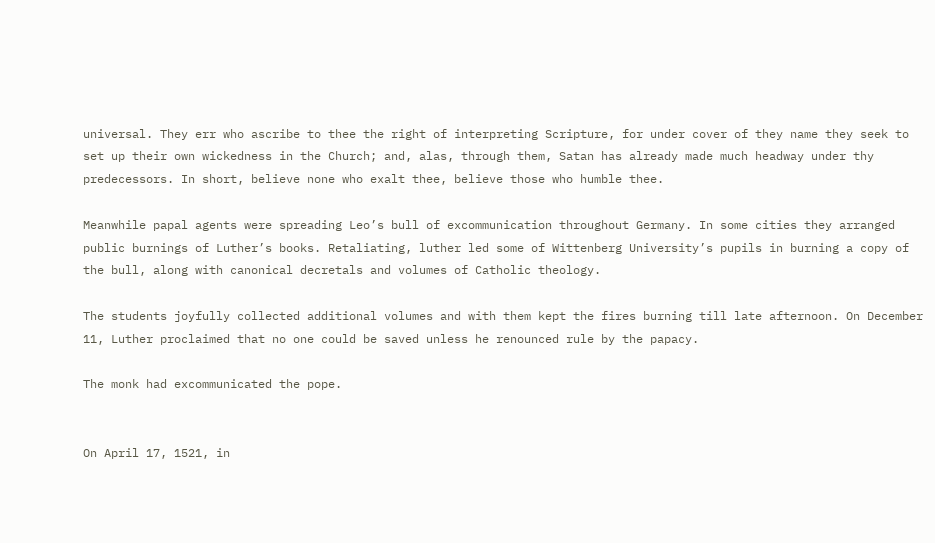universal. They err who ascribe to thee the right of interpreting Scripture, for under cover of they name they seek to set up their own wickedness in the Church; and, alas, through them, Satan has already made much headway under thy predecessors. In short, believe none who exalt thee, believe those who humble thee.

Meanwhile papal agents were spreading Leo’s bull of excommunication throughout Germany. In some cities they arranged public burnings of Luther’s books. Retaliating, luther led some of Wittenberg University’s pupils in burning a copy of the bull, along with canonical decretals and volumes of Catholic theology.

The students joyfully collected additional volumes and with them kept the fires burning till late afternoon. On December 11, Luther proclaimed that no one could be saved unless he renounced rule by the papacy.

The monk had excommunicated the pope.


On April 17, 1521, in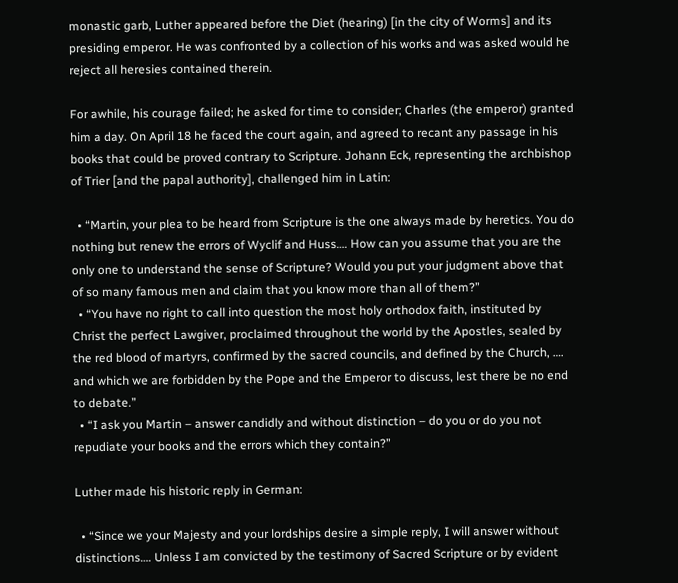monastic garb, Luther appeared before the Diet (hearing) [in the city of Worms] and its presiding emperor. He was confronted by a collection of his works and was asked would he reject all heresies contained therein.

For awhile, his courage failed; he asked for time to consider; Charles (the emperor) granted him a day. On April 18 he faced the court again, and agreed to recant any passage in his books that could be proved contrary to Scripture. Johann Eck, representing the archbishop of Trier [and the papal authority], challenged him in Latin:

  • “Martin, your plea to be heard from Scripture is the one always made by heretics. You do nothing but renew the errors of Wyclif and Huss…. How can you assume that you are the only one to understand the sense of Scripture? Would you put your judgment above that of so many famous men and claim that you know more than all of them?”
  • “You have no right to call into question the most holy orthodox faith, instituted by Christ the perfect Lawgiver, proclaimed throughout the world by the Apostles, sealed by the red blood of martyrs, confirmed by the sacred councils, and defined by the Church, …. and which we are forbidden by the Pope and the Emperor to discuss, lest there be no end to debate.”
  • “I ask you Martin – answer candidly and without distinction – do you or do you not repudiate your books and the errors which they contain?”

Luther made his historic reply in German:

  • “Since we your Majesty and your lordships desire a simple reply, I will answer without distinctions…. Unless I am convicted by the testimony of Sacred Scripture or by evident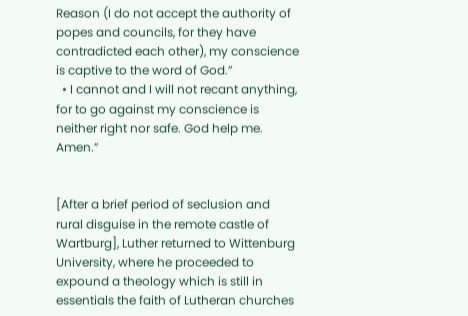Reason (I do not accept the authority of popes and councils, for they have contradicted each other), my conscience is captive to the word of God.”
  • I cannot and I will not recant anything, for to go against my conscience is neither right nor safe. God help me. Amen.”


[After a brief period of seclusion and rural disguise in the remote castle of Wartburg], Luther returned to Wittenburg University, where he proceeded to expound a theology which is still in essentials the faith of Lutheran churches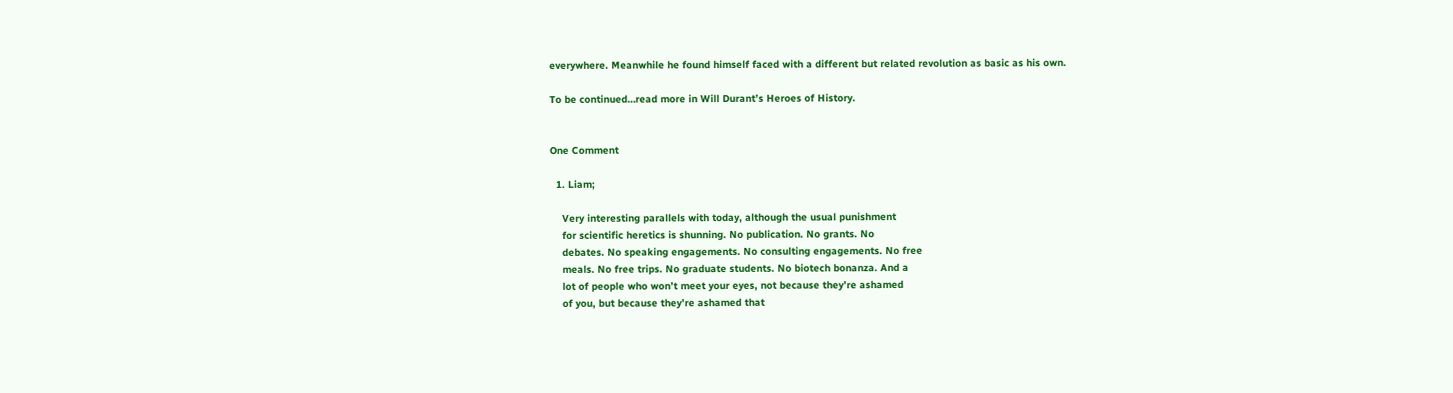everywhere. Meanwhile he found himself faced with a different but related revolution as basic as his own.

To be continued…read more in Will Durant’s Heroes of History.


One Comment

  1. Liam;

    Very interesting parallels with today, although the usual punishment
    for scientific heretics is shunning. No publication. No grants. No
    debates. No speaking engagements. No consulting engagements. No free
    meals. No free trips. No graduate students. No biotech bonanza. And a
    lot of people who won’t meet your eyes, not because they’re ashamed
    of you, but because they’re ashamed that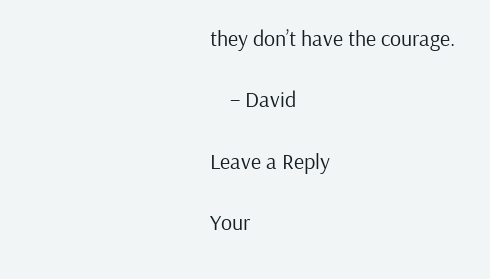they don’t have the courage.

    – David

Leave a Reply

Your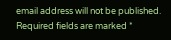email address will not be published. Required fields are marked *